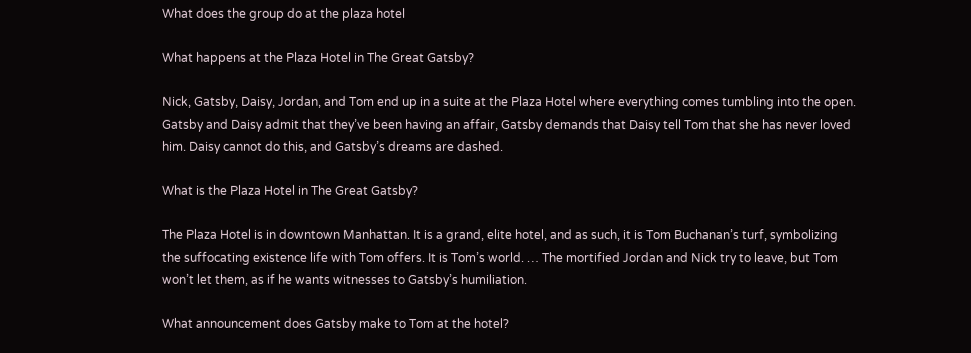What does the group do at the plaza hotel

What happens at the Plaza Hotel in The Great Gatsby?

Nick, Gatsby, Daisy, Jordan, and Tom end up in a suite at the Plaza Hotel where everything comes tumbling into the open. Gatsby and Daisy admit that they’ve been having an affair, Gatsby demands that Daisy tell Tom that she has never loved him. Daisy cannot do this, and Gatsby’s dreams are dashed.

What is the Plaza Hotel in The Great Gatsby?

The Plaza Hotel is in downtown Manhattan. It is a grand, elite hotel, and as such, it is Tom Buchanan’s turf, symbolizing the suffocating existence life with Tom offers. It is Tom’s world. … The mortified Jordan and Nick try to leave, but Tom won’t let them, as if he wants witnesses to Gatsby’s humiliation.

What announcement does Gatsby make to Tom at the hotel?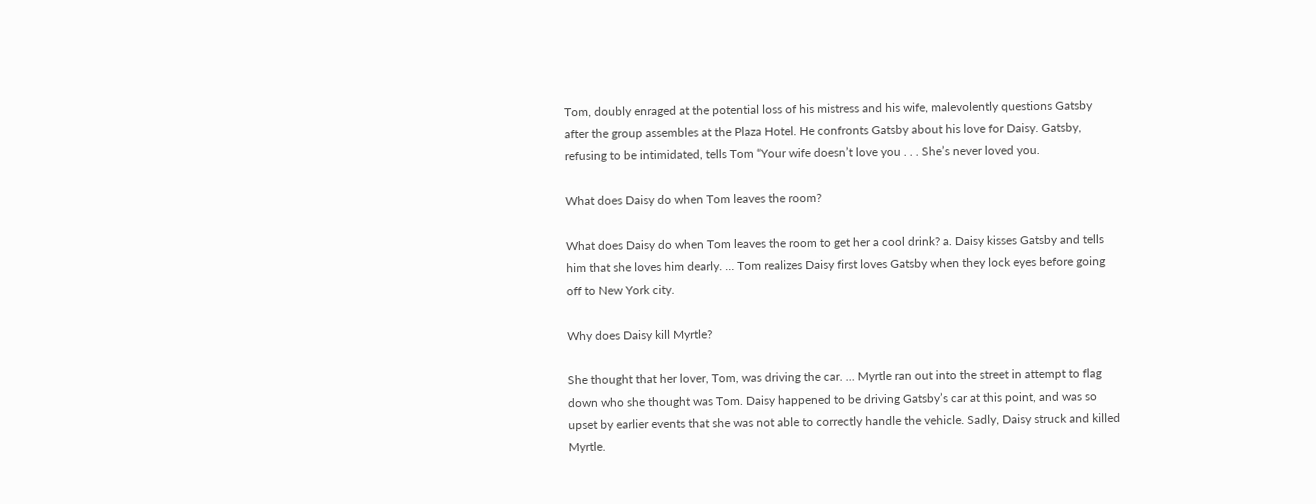Tom, doubly enraged at the potential loss of his mistress and his wife, malevolently questions Gatsby after the group assembles at the Plaza Hotel. He confronts Gatsby about his love for Daisy. Gatsby, refusing to be intimidated, tells Tom “Your wife doesn’t love you . . . She’s never loved you.

What does Daisy do when Tom leaves the room?

What does Daisy do when Tom leaves the room to get her a cool drink? a. Daisy kisses Gatsby and tells him that she loves him dearly. … Tom realizes Daisy first loves Gatsby when they lock eyes before going off to New York city.

Why does Daisy kill Myrtle?

She thought that her lover, Tom, was driving the car. … Myrtle ran out into the street in attempt to flag down who she thought was Tom. Daisy happened to be driving Gatsby’s car at this point, and was so upset by earlier events that she was not able to correctly handle the vehicle. Sadly, Daisy struck and killed Myrtle.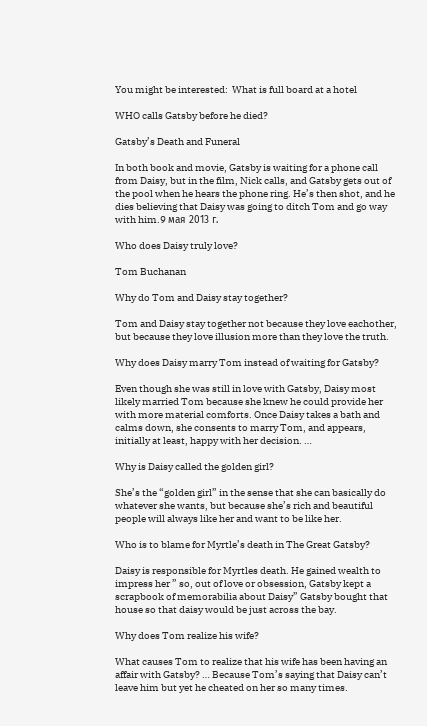You might be interested:  What is full board at a hotel

WHO calls Gatsby before he died?

Gatsby’s Death and Funeral

In both book and movie, Gatsby is waiting for a phone call from Daisy, but in the film, Nick calls, and Gatsby gets out of the pool when he hears the phone ring. He’s then shot, and he dies believing that Daisy was going to ditch Tom and go way with him.9 мая 2013 г.

Who does Daisy truly love?

Tom Buchanan

Why do Tom and Daisy stay together?

Tom and Daisy stay together not because they love eachother, but because they love illusion more than they love the truth.

Why does Daisy marry Tom instead of waiting for Gatsby?

Even though she was still in love with Gatsby, Daisy most likely married Tom because she knew he could provide her with more material comforts. Once Daisy takes a bath and calms down, she consents to marry Tom, and appears, initially at least, happy with her decision. …

Why is Daisy called the golden girl?

She’s the “golden girl” in the sense that she can basically do whatever she wants, but because she’s rich and beautiful people will always like her and want to be like her.

Who is to blame for Myrtle’s death in The Great Gatsby?

Daisy is responsible for Myrtles death. He gained wealth to impress her ” so, out of love or obsession, Gatsby kept a scrapbook of memorabilia about Daisy” Gatsby bought that house so that daisy would be just across the bay.

Why does Tom realize his wife?

What causes Tom to realize that his wife has been having an affair with Gatsby? … Because Tom’s saying that Daisy can’t leave him but yet he cheated on her so many times.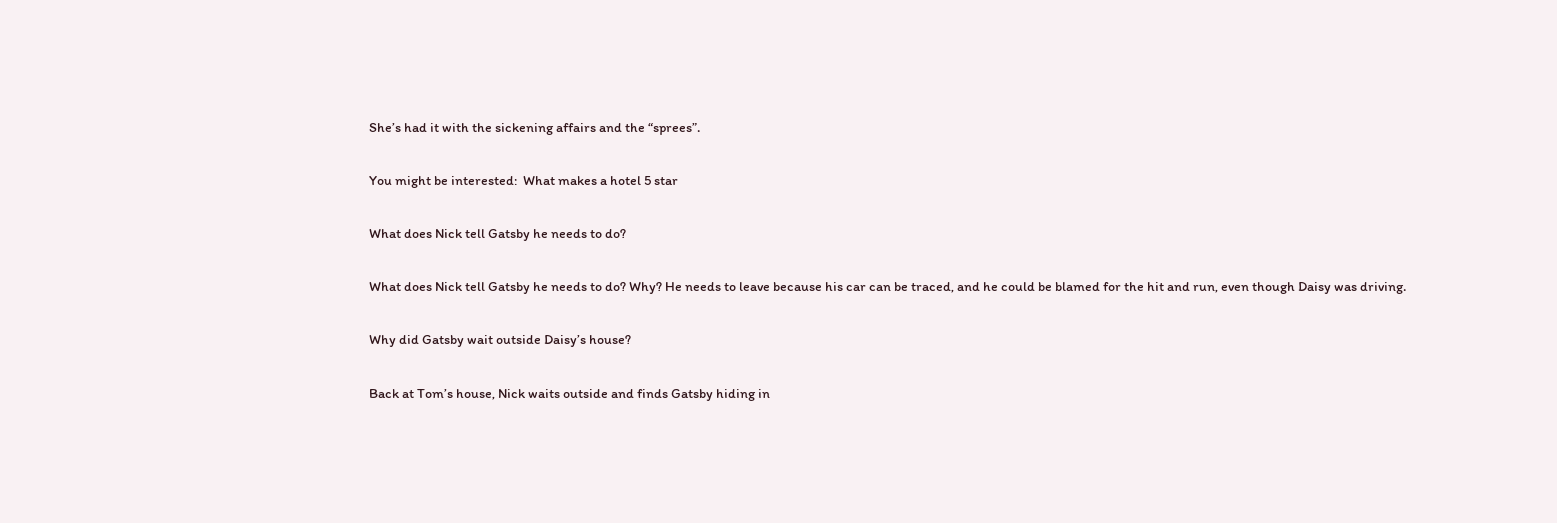She’s had it with the sickening affairs and the “sprees”.

You might be interested:  What makes a hotel 5 star

What does Nick tell Gatsby he needs to do?

What does Nick tell Gatsby he needs to do? Why? He needs to leave because his car can be traced, and he could be blamed for the hit and run, even though Daisy was driving.

Why did Gatsby wait outside Daisy’s house?

Back at Tom’s house, Nick waits outside and finds Gatsby hiding in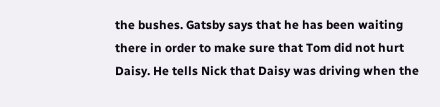the bushes. Gatsby says that he has been waiting there in order to make sure that Tom did not hurt Daisy. He tells Nick that Daisy was driving when the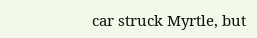car struck Myrtle, but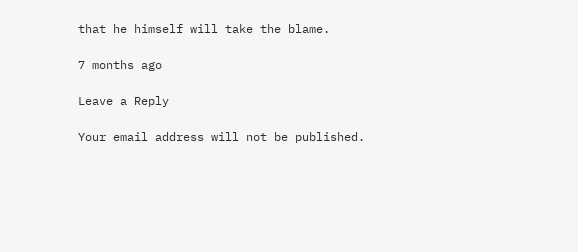that he himself will take the blame.

7 months ago

Leave a Reply

Your email address will not be published.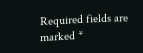Required fields are marked *